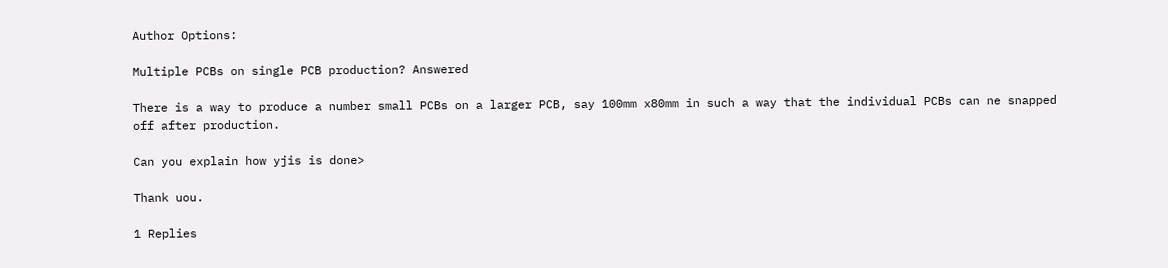Author Options:

Multiple PCBs on single PCB production? Answered

There is a way to produce a number small PCBs on a larger PCB, say 100mm x80mm in such a way that the individual PCBs can ne snapped off after production.

Can you explain how yjis is done>

Thank uou.

1 Replies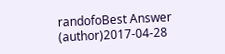randofoBest Answer (author)2017-04-28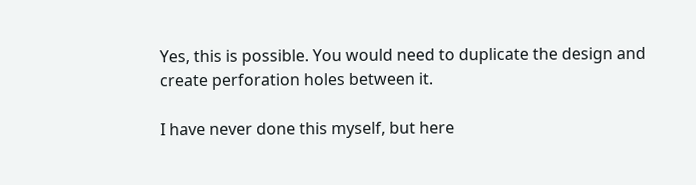Yes, this is possible. You would need to duplicate the design and create perforation holes between it.

I have never done this myself, but here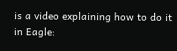is a video explaining how to do it in Eagle: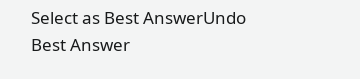Select as Best AnswerUndo Best Answer